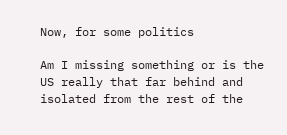Now, for some politics

Am I missing something or is the US really that far behind and isolated from the rest of the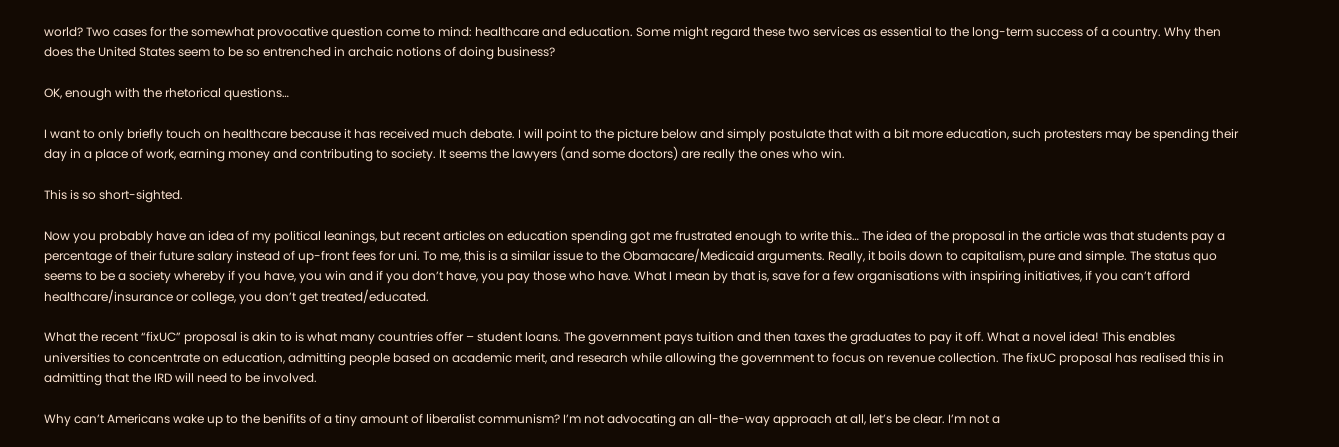world? Two cases for the somewhat provocative question come to mind: healthcare and education. Some might regard these two services as essential to the long-term success of a country. Why then does the United States seem to be so entrenched in archaic notions of doing business?

OK, enough with the rhetorical questions…

I want to only briefly touch on healthcare because it has received much debate. I will point to the picture below and simply postulate that with a bit more education, such protesters may be spending their day in a place of work, earning money and contributing to society. It seems the lawyers (and some doctors) are really the ones who win.

This is so short-sighted.

Now you probably have an idea of my political leanings, but recent articles on education spending got me frustrated enough to write this… The idea of the proposal in the article was that students pay a percentage of their future salary instead of up-front fees for uni. To me, this is a similar issue to the Obamacare/Medicaid arguments. Really, it boils down to capitalism, pure and simple. The status quo seems to be a society whereby if you have, you win and if you don’t have, you pay those who have. What I mean by that is, save for a few organisations with inspiring initiatives, if you can’t afford healthcare/insurance or college, you don’t get treated/educated.

What the recent “fixUC” proposal is akin to is what many countries offer – student loans. The government pays tuition and then taxes the graduates to pay it off. What a novel idea! This enables universities to concentrate on education, admitting people based on academic merit, and research while allowing the government to focus on revenue collection. The fixUC proposal has realised this in admitting that the IRD will need to be involved.

Why can’t Americans wake up to the benifits of a tiny amount of liberalist communism? I’m not advocating an all-the-way approach at all, let’s be clear. I’m not a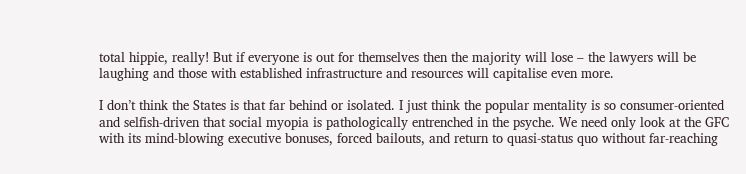total hippie, really! But if everyone is out for themselves then the majority will lose – the lawyers will be laughing and those with established infrastructure and resources will capitalise even more.

I don’t think the States is that far behind or isolated. I just think the popular mentality is so consumer-oriented and selfish-driven that social myopia is pathologically entrenched in the psyche. We need only look at the GFC with its mind-blowing executive bonuses, forced bailouts, and return to quasi-status quo without far-reaching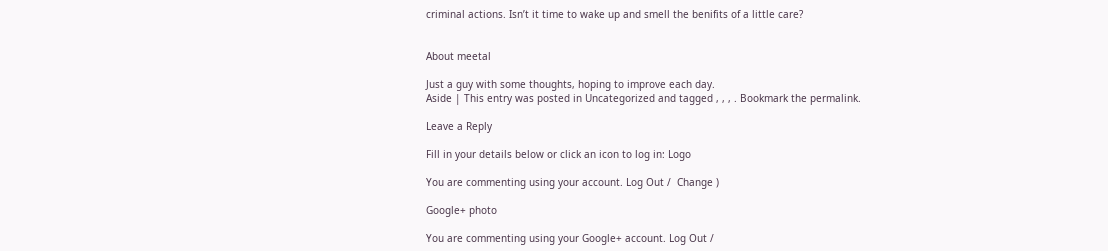criminal actions. Isn’t it time to wake up and smell the benifits of a little care?


About meetal

Just a guy with some thoughts, hoping to improve each day.
Aside | This entry was posted in Uncategorized and tagged , , , . Bookmark the permalink.

Leave a Reply

Fill in your details below or click an icon to log in: Logo

You are commenting using your account. Log Out /  Change )

Google+ photo

You are commenting using your Google+ account. Log Out /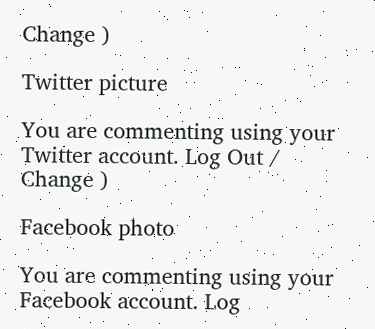Change )

Twitter picture

You are commenting using your Twitter account. Log Out /  Change )

Facebook photo

You are commenting using your Facebook account. Log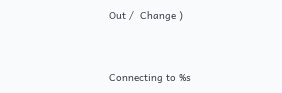Out /  Change )


Connecting to %s